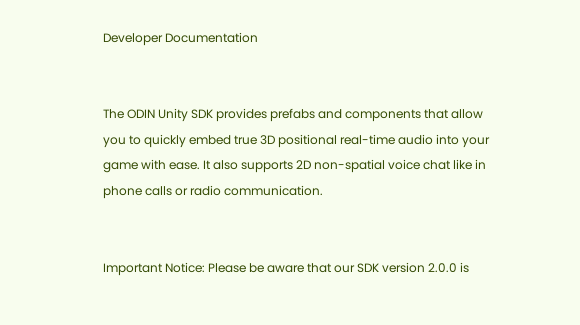Developer Documentation


The ODIN Unity SDK provides prefabs and components that allow you to quickly embed true 3D positional real-time audio into your game with ease. It also supports 2D non-spatial voice chat like in phone calls or radio communication.


Important Notice: Please be aware that our SDK version 2.0.0 is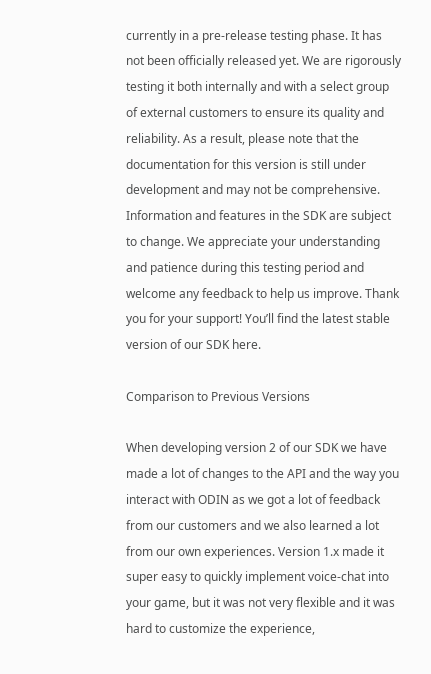currently in a pre-release testing phase. It has not been officially released yet. We are rigorously testing it both internally and with a select group of external customers to ensure its quality and reliability. As a result, please note that the documentation for this version is still under development and may not be comprehensive. Information and features in the SDK are subject to change. We appreciate your understanding and patience during this testing period and welcome any feedback to help us improve. Thank you for your support! You’ll find the latest stable version of our SDK here.

Comparison to Previous Versions

When developing version 2 of our SDK we have made a lot of changes to the API and the way you interact with ODIN as we got a lot of feedback from our customers and we also learned a lot from our own experiences. Version 1.x made it super easy to quickly implement voice-chat into your game, but it was not very flexible and it was hard to customize the experience,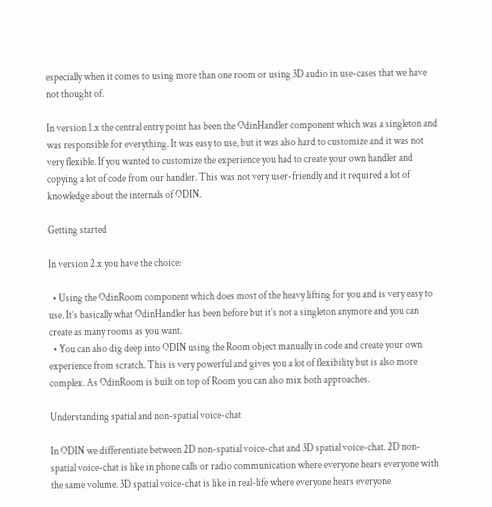especially when it comes to using more than one room or using 3D audio in use-cases that we have not thought of.

In version 1.x the central entry point has been the OdinHandler component which was a singleton and was responsible for everything. It was easy to use, but it was also hard to customize and it was not very flexible. If you wanted to customize the experience you had to create your own handler and copying a lot of code from our handler. This was not very user-friendly and it required a lot of knowledge about the internals of ODIN.

Getting started

In version 2.x you have the choice:

  • Using the OdinRoom component which does most of the heavy lifting for you and is very easy to use. It’s basically what OdinHandler has been before but it’s not a singleton anymore and you can create as many rooms as you want.
  • You can also dig deep into ODIN using the Room object manually in code and create your own experience from scratch. This is very powerful and gives you a lot of flexibility but is also more complex. As OdinRoom is built on top of Room you can also mix both approaches.

Understanding spatial and non-spatial voice-chat

In ODIN we differentiate between 2D non-spatial voice-chat and 3D spatial voice-chat. 2D non-spatial voice-chat is like in phone calls or radio communication where everyone hears everyone with the same volume. 3D spatial voice-chat is like in real-life where everyone hears everyone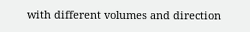with different volumes and direction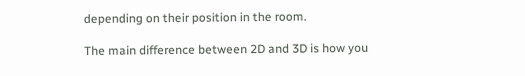depending on their position in the room.

The main difference between 2D and 3D is how you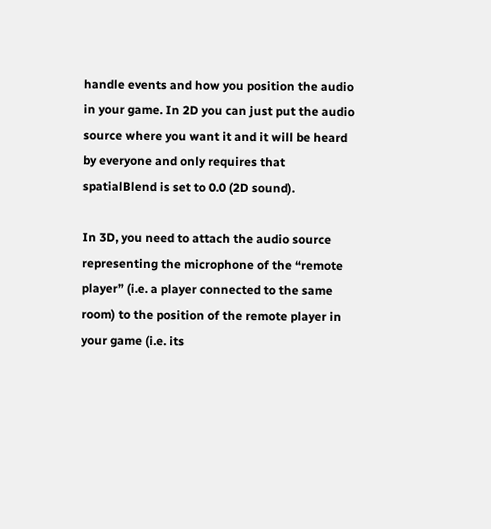handle events and how you position the audio in your game. In 2D you can just put the audio source where you want it and it will be heard by everyone and only requires that spatialBlend is set to 0.0 (2D sound).

In 3D, you need to attach the audio source representing the microphone of the “remote player” (i.e. a player connected to the same room) to the position of the remote player in your game (i.e. its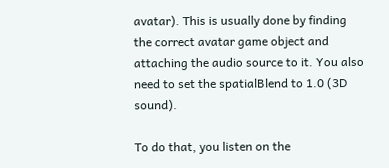avatar). This is usually done by finding the correct avatar game object and attaching the audio source to it. You also need to set the spatialBlend to 1.0 (3D sound).

To do that, you listen on the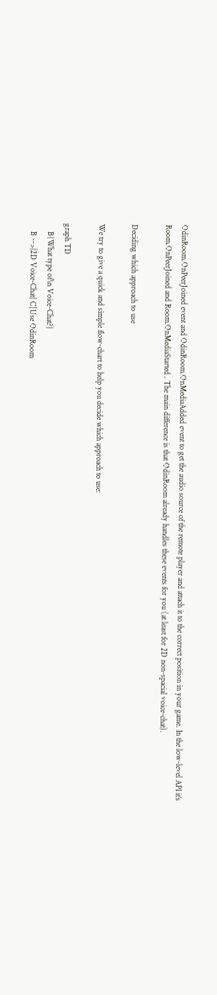OdinRoom.OnPeerJoined event and OdinRoom.OnMediaAdded event to get the audio source of the remote player and attach it to the correct position in your game. In the low-level API it’s Room.OnPeerJoined and Room.OnMediaStarted . The main difference is that OdinRoom already handles these events for you (at least for 2D non-spacial voice-chat).

Deciding which approach to use

We try to give a quick and simple flow-chart to help you decide which approach to use:

graph TD
    B{What type of\n Voice-Chat?}
    B -->|2D Voice-Chat| C[Use OdinRoom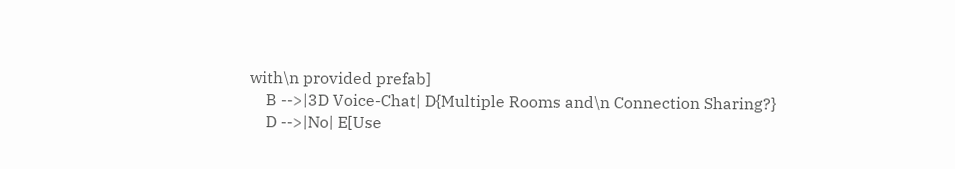with\n provided prefab]
    B -->|3D Voice-Chat| D{Multiple Rooms and\n Connection Sharing?}
    D -->|No| E[Use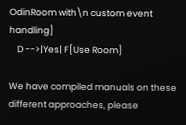OdinRoom with\n custom event handling]
    D -->|Yes| F[Use Room]

We have compiled manuals on these different approaches, please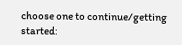choose one to continue/getting started: